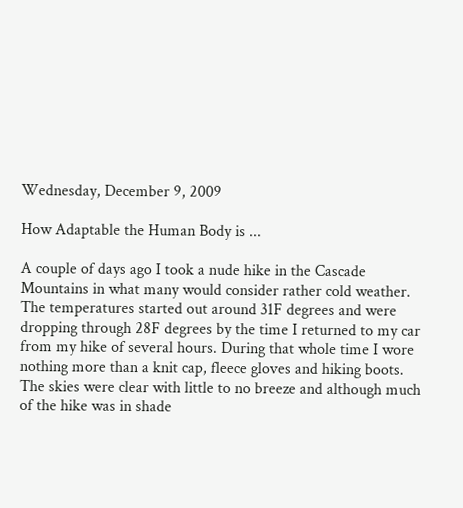Wednesday, December 9, 2009

How Adaptable the Human Body is ...

A couple of days ago I took a nude hike in the Cascade Mountains in what many would consider rather cold weather. The temperatures started out around 31F degrees and were dropping through 28F degrees by the time I returned to my car from my hike of several hours. During that whole time I wore nothing more than a knit cap, fleece gloves and hiking boots. The skies were clear with little to no breeze and although much of the hike was in shade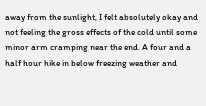away from the sunlight, I felt absolutely okay and not feeling the gross effects of the cold until some minor arm cramping near the end. A four and a half hour hike in below freezing weather and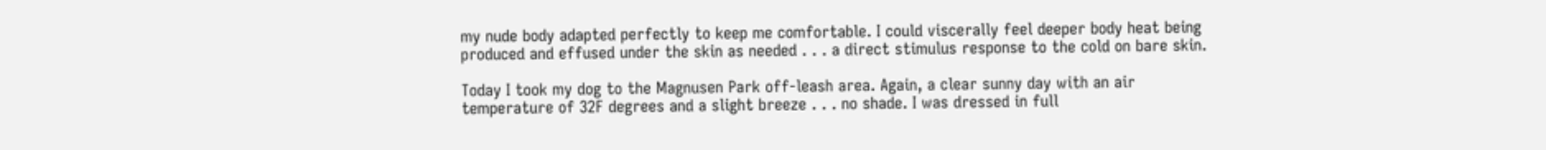my nude body adapted perfectly to keep me comfortable. I could viscerally feel deeper body heat being produced and effused under the skin as needed . . . a direct stimulus response to the cold on bare skin.

Today I took my dog to the Magnusen Park off-leash area. Again, a clear sunny day with an air temperature of 32F degrees and a slight breeze . . . no shade. I was dressed in full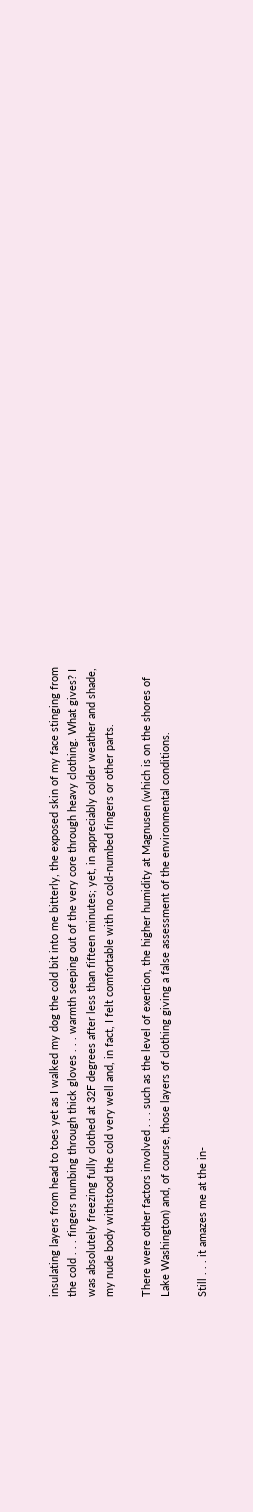insulating layers from head to toes yet as I walked my dog the cold bit into me bitterly, the exposed skin of my face stinging from the cold . . . fingers numbing through thick gloves . . . warmth seeping out of the very core through heavy clothing. What gives? I was absolutely freezing fully clothed at 32F degrees after less than fifteen minutes; yet, in appreciably colder weather and shade, my nude body withstood the cold very well and, in fact, I felt comfortable with no cold-numbed fingers or other parts.

There were other factors involved . . . such as the level of exertion, the higher humidity at Magnusen (which is on the shores of Lake Washington) and, of course, those layers of clothing giving a false assessment of the environmental conditions.

Still . . . it amazes me at the in-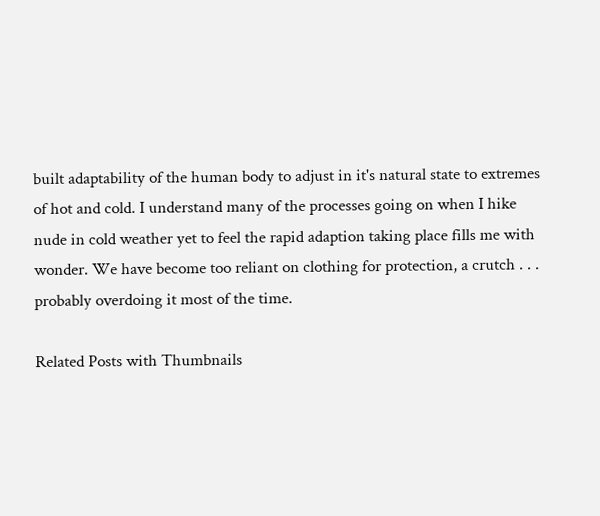built adaptability of the human body to adjust in it's natural state to extremes of hot and cold. I understand many of the processes going on when I hike nude in cold weather yet to feel the rapid adaption taking place fills me with wonder. We have become too reliant on clothing for protection, a crutch . . . probably overdoing it most of the time.

Related Posts with Thumbnails